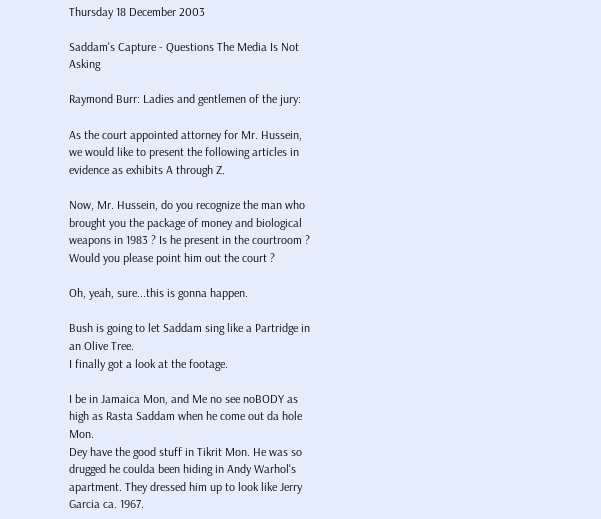Thursday 18 December 2003

Saddam's Capture - Questions The Media Is Not Asking

Raymond Burr: Ladies and gentlemen of the jury:

As the court appointed attorney for Mr. Hussein, we would like to present the following articles in evidence as exhibits A through Z.

Now, Mr. Hussein, do you recognize the man who brought you the package of money and biological weapons in 1983 ? Is he present in the courtroom ? Would you please point him out the court ?

Oh, yeah, sure...this is gonna happen.

Bush is going to let Saddam sing like a Partridge in an Olive Tree.
I finally got a look at the footage.

I be in Jamaica Mon, and Me no see noBODY as high as Rasta Saddam when he come out da hole Mon.
Dey have the good stuff in Tikrit Mon. He was so drugged he coulda been hiding in Andy Warhol's apartment. They dressed him up to look like Jerry Garcia ca. 1967.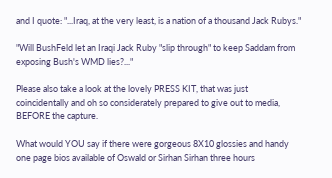and I quote: "...Iraq, at the very least, is a nation of a thousand Jack Rubys."

"Will BushFeld let an Iraqi Jack Ruby "slip through" to keep Saddam from exposing Bush's WMD lies?..."

Please also take a look at the lovely PRESS KIT, that was just coincidentally and oh so considerately prepared to give out to media, BEFORE the capture.

What would YOU say if there were gorgeous 8X10 glossies and handy one page bios available of Oswald or Sirhan Sirhan three hours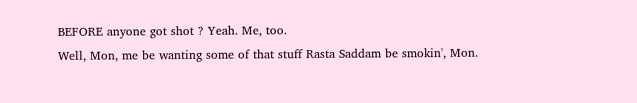BEFORE anyone got shot ? Yeah. Me, too.
Well, Mon, me be wanting some of that stuff Rasta Saddam be smokin', Mon.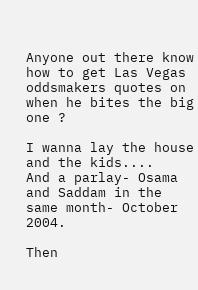Anyone out there know how to get Las Vegas oddsmakers quotes on when he bites the big one ?

I wanna lay the house and the kids....
And a parlay- Osama and Saddam in the same month- October 2004.

Then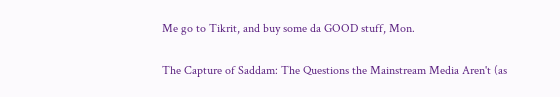Me go to Tikrit, and buy some da GOOD stuff, Mon.

The Capture of Saddam: The Questions the Mainstream Media Aren't (as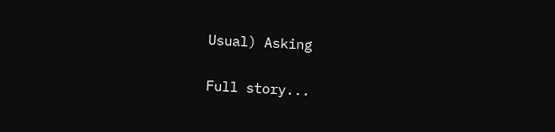Usual) Asking

Full story...